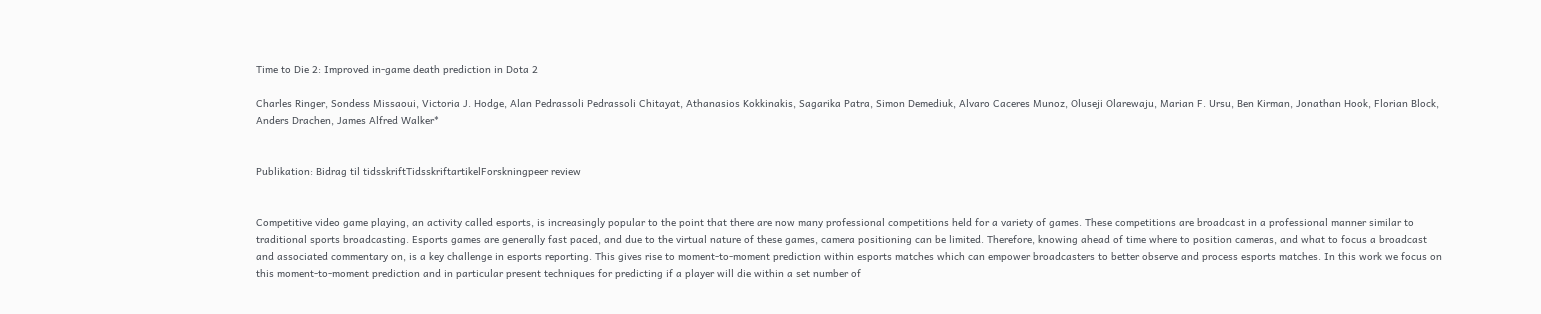Time to Die 2: Improved in-game death prediction in Dota 2

Charles Ringer, Sondess Missaoui, Victoria J. Hodge, Alan Pedrassoli Pedrassoli Chitayat, Athanasios Kokkinakis, Sagarika Patra, Simon Demediuk, Alvaro Caceres Munoz, Oluseji Olarewaju, Marian F. Ursu, Ben Kirman, Jonathan Hook, Florian Block, Anders Drachen, James Alfred Walker*


Publikation: Bidrag til tidsskriftTidsskriftartikelForskningpeer review


Competitive video game playing, an activity called esports, is increasingly popular to the point that there are now many professional competitions held for a variety of games. These competitions are broadcast in a professional manner similar to traditional sports broadcasting. Esports games are generally fast paced, and due to the virtual nature of these games, camera positioning can be limited. Therefore, knowing ahead of time where to position cameras, and what to focus a broadcast and associated commentary on, is a key challenge in esports reporting. This gives rise to moment-to-moment prediction within esports matches which can empower broadcasters to better observe and process esports matches. In this work we focus on this moment-to-moment prediction and in particular present techniques for predicting if a player will die within a set number of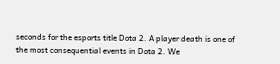seconds for the esports title Dota 2. A player death is one of the most consequential events in Dota 2. We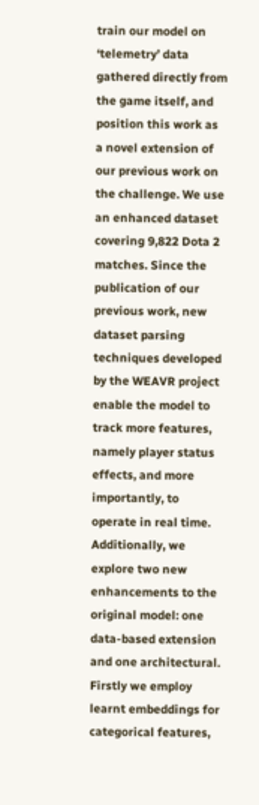train our model on ‘telemetry’ data gathered directly from the game itself, and position this work as a novel extension of our previous work on the challenge. We use an enhanced dataset covering 9,822 Dota 2 matches. Since the publication of our previous work, new dataset parsing techniques developed by the WEAVR project enable the model to track more features, namely player status effects, and more importantly, to operate in real time. Additionally, we explore two new enhancements to the original model: one data-based extension and one architectural. Firstly we employ learnt embeddings for categorical features,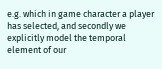e.g. which in game character a player has selected, and secondly we explicitly model the temporal element of our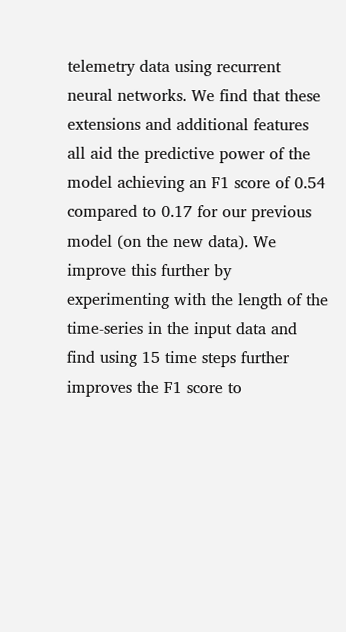telemetry data using recurrent neural networks. We find that these extensions and additional features all aid the predictive power of the model achieving an F1 score of 0.54 compared to 0.17 for our previous model (on the new data). We improve this further by experimenting with the length of the time-series in the input data and find using 15 time steps further improves the F1 score to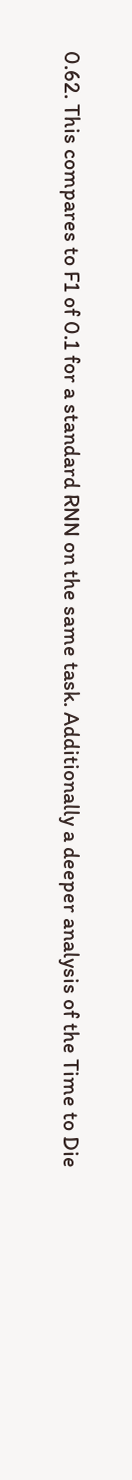0.62. This compares to F1 of 0.1 for a standard RNN on the same task. Additionally a deeper analysis of the Time to Die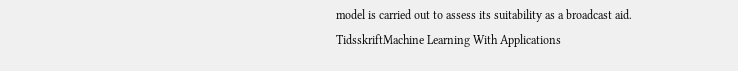model is carried out to assess its suitability as a broadcast aid.
TidsskriftMachine Learning With Applications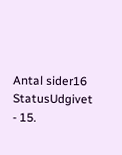Antal sider16
StatusUdgivet - 15.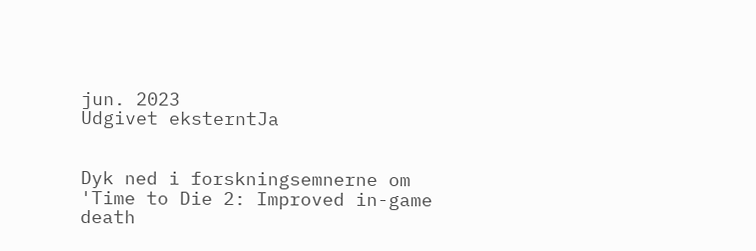jun. 2023
Udgivet eksterntJa


Dyk ned i forskningsemnerne om 'Time to Die 2: Improved in-game death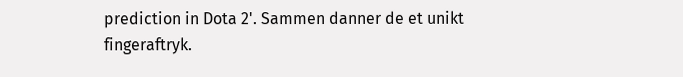prediction in Dota 2'. Sammen danner de et unikt fingeraftryk.